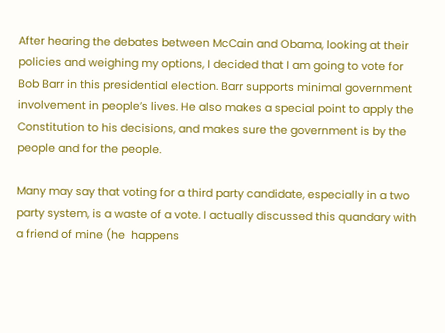After hearing the debates between McCain and Obama, looking at their policies and weighing my options, I decided that I am going to vote for Bob Barr in this presidential election. Barr supports minimal government involvement in people’s lives. He also makes a special point to apply the Constitution to his decisions, and makes sure the government is by the people and for the people.

Many may say that voting for a third party candidate, especially in a two party system, is a waste of a vote. I actually discussed this quandary with a friend of mine (he  happens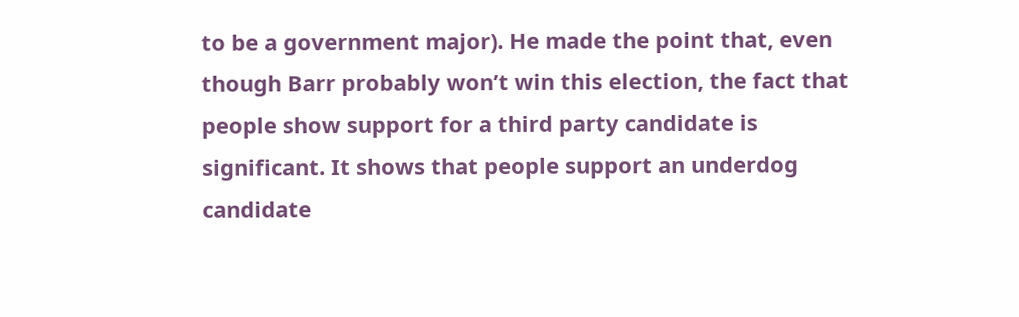to be a government major). He made the point that, even though Barr probably won’t win this election, the fact that people show support for a third party candidate is significant. It shows that people support an underdog candidate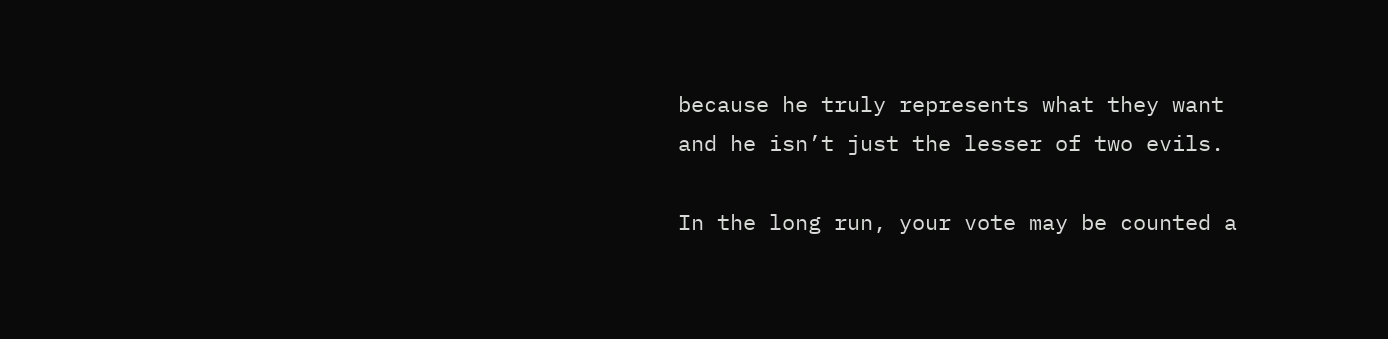because he truly represents what they want and he isn’t just the lesser of two evils.

In the long run, your vote may be counted a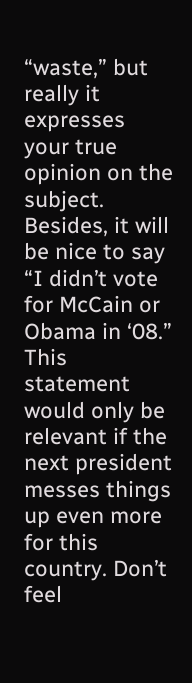“waste,” but really it expresses your true opinion on the subject. Besides, it will be nice to say “I didn’t vote for McCain or Obama in ‘08.”  This statement would only be relevant if the next president messes things up even more for this country. Don’t feel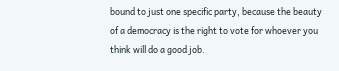bound to just one specific party, because the beauty of a democracy is the right to vote for whoever you think will do a good job.